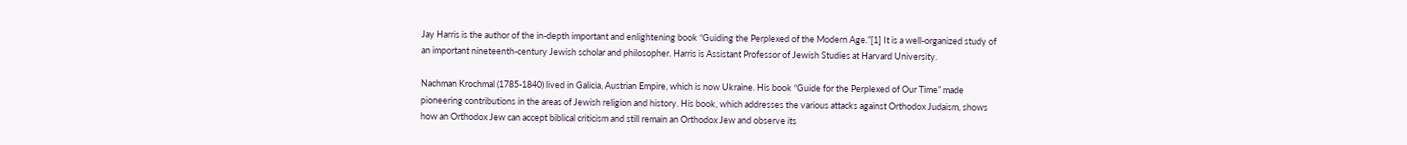Jay Harris is the author of the in-depth important and enlightening book “Guiding the Perplexed of the Modern Age.”[1] It is a well-organized study of an important nineteenth-century Jewish scholar and philosopher. Harris is Assistant Professor of Jewish Studies at Harvard University.

Nachman Krochmal (1785-1840) lived in Galicia, Austrian Empire, which is now Ukraine. His book “Guide for the Perplexed of Our Time” made pioneering contributions in the areas of Jewish religion and history. His book, which addresses the various attacks against Orthodox Judaism, shows how an Orthodox Jew can accept biblical criticism and still remain an Orthodox Jew and observe its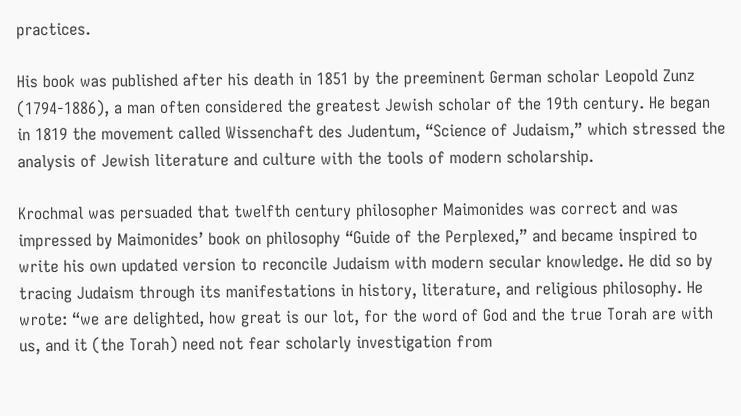practices.

His book was published after his death in 1851 by the preeminent German scholar Leopold Zunz (1794-1886), a man often considered the greatest Jewish scholar of the 19th century. He began in 1819 the movement called Wissenchaft des Judentum, “Science of Judaism,” which stressed the analysis of Jewish literature and culture with the tools of modern scholarship.

Krochmal was persuaded that twelfth century philosopher Maimonides was correct and was impressed by Maimonides’ book on philosophy “Guide of the Perplexed,” and became inspired to write his own updated version to reconcile Judaism with modern secular knowledge. He did so by tracing Judaism through its manifestations in history, literature, and religious philosophy. He wrote: “we are delighted, how great is our lot, for the word of God and the true Torah are with us, and it (the Torah) need not fear scholarly investigation from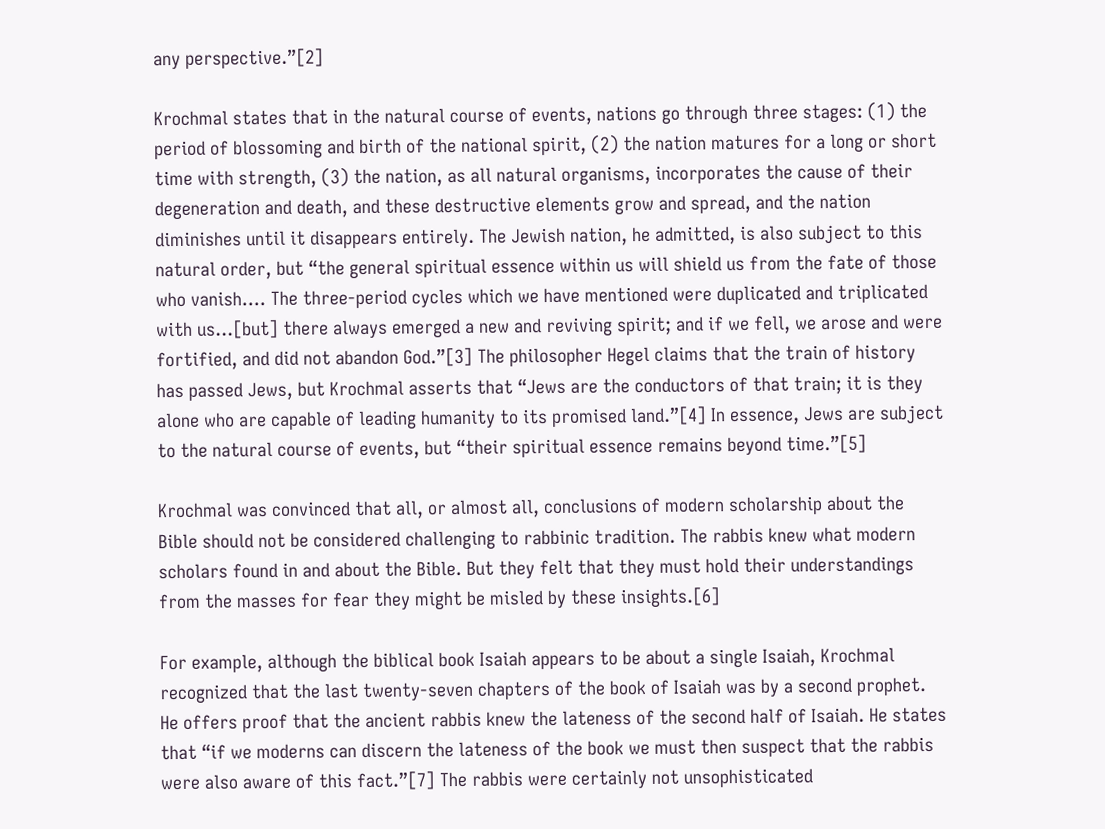any perspective.”[2]

Krochmal states that in the natural course of events, nations go through three stages: (1) the period of blossoming and birth of the national spirit, (2) the nation matures for a long or short time with strength, (3) the nation, as all natural organisms, incorporates the cause of their degeneration and death, and these destructive elements grow and spread, and the nation diminishes until it disappears entirely. The Jewish nation, he admitted, is also subject to this natural order, but “the general spiritual essence within us will shield us from the fate of those who vanish…. The three-period cycles which we have mentioned were duplicated and triplicated with us…[but] there always emerged a new and reviving spirit; and if we fell, we arose and were fortified, and did not abandon God.”[3] The philosopher Hegel claims that the train of history has passed Jews, but Krochmal asserts that “Jews are the conductors of that train; it is they alone who are capable of leading humanity to its promised land.”[4] In essence, Jews are subject to the natural course of events, but “their spiritual essence remains beyond time.”[5]

Krochmal was convinced that all, or almost all, conclusions of modern scholarship about the Bible should not be considered challenging to rabbinic tradition. The rabbis knew what modern scholars found in and about the Bible. But they felt that they must hold their understandings from the masses for fear they might be misled by these insights.[6]

For example, although the biblical book Isaiah appears to be about a single Isaiah, Krochmal recognized that the last twenty-seven chapters of the book of Isaiah was by a second prophet.  He offers proof that the ancient rabbis knew the lateness of the second half of Isaiah. He states that “if we moderns can discern the lateness of the book we must then suspect that the rabbis were also aware of this fact.”[7] The rabbis were certainly not unsophisticated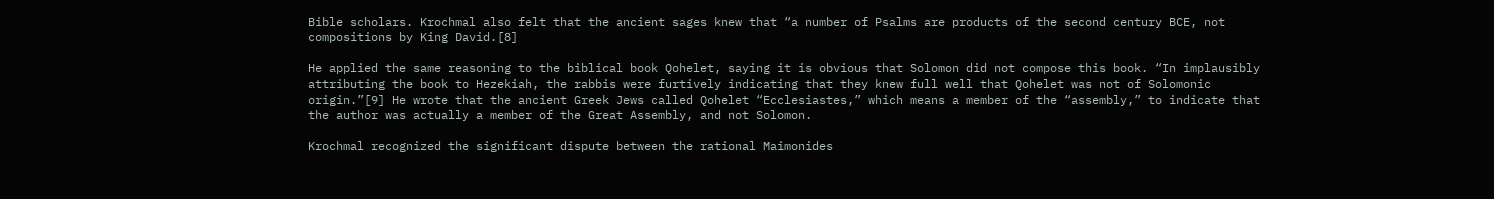Bible scholars. Krochmal also felt that the ancient sages knew that “a number of Psalms are products of the second century BCE, not compositions by King David.[8]

He applied the same reasoning to the biblical book Qohelet, saying it is obvious that Solomon did not compose this book. “In implausibly attributing the book to Hezekiah, the rabbis were furtively indicating that they knew full well that Qohelet was not of Solomonic origin.”[9] He wrote that the ancient Greek Jews called Qohelet “Ecclesiastes,” which means a member of the “assembly,” to indicate that the author was actually a member of the Great Assembly, and not Solomon.

Krochmal recognized the significant dispute between the rational Maimonides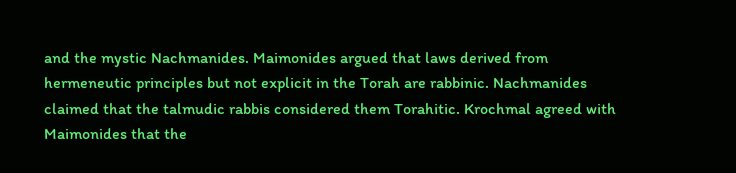and the mystic Nachmanides. Maimonides argued that laws derived from hermeneutic principles but not explicit in the Torah are rabbinic. Nachmanides claimed that the talmudic rabbis considered them Torahitic. Krochmal agreed with Maimonides that the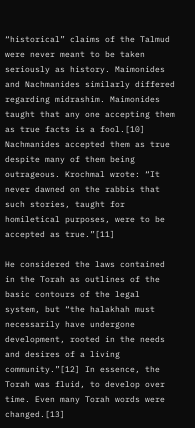“historical” claims of the Talmud were never meant to be taken seriously as history. Maimonides and Nachmanides similarly differed regarding midrashim. Maimonides taught that any one accepting them as true facts is a fool.[10] Nachmanides accepted them as true despite many of them being outrageous. Krochmal wrote: “It never dawned on the rabbis that such stories, taught for homiletical purposes, were to be accepted as true.”[11]

He considered the laws contained in the Torah as outlines of the basic contours of the legal system, but “the halakhah must necessarily have undergone development, rooted in the needs and desires of a living community.”[12] In essence, the Torah was fluid, to develop over time. Even many Torah words were changed.[13]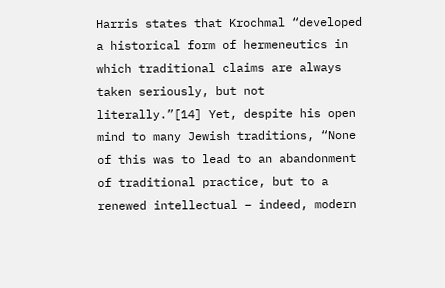Harris states that Krochmal “developed a historical form of hermeneutics in which traditional claims are always taken seriously, but not literally.”[14] Yet, despite his open mind to many Jewish traditions, “None of this was to lead to an abandonment of traditional practice, but to a renewed intellectual – indeed, modern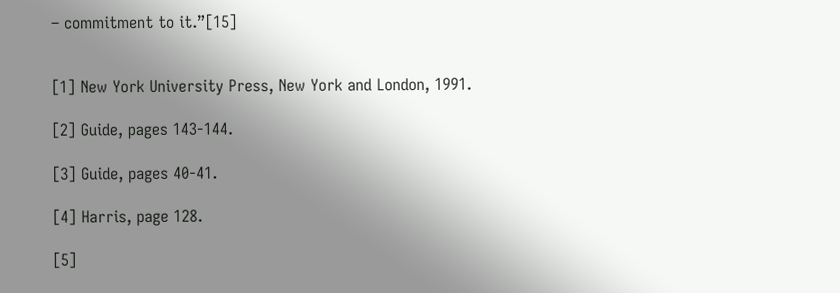– commitment to it.”[15]


[1] New York University Press, New York and London, 1991.

[2] Guide, pages 143-144.

[3] Guide, pages 40-41.

[4] Harris, page 128.

[5]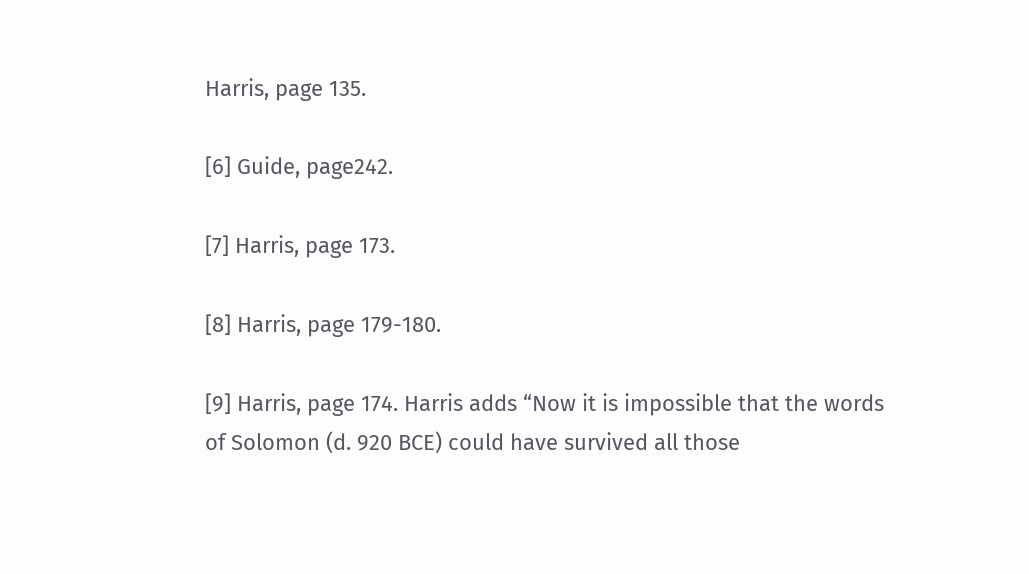Harris, page 135.

[6] Guide, page242.

[7] Harris, page 173.

[8] Harris, page 179-180.

[9] Harris, page 174. Harris adds “Now it is impossible that the words of Solomon (d. 920 BCE) could have survived all those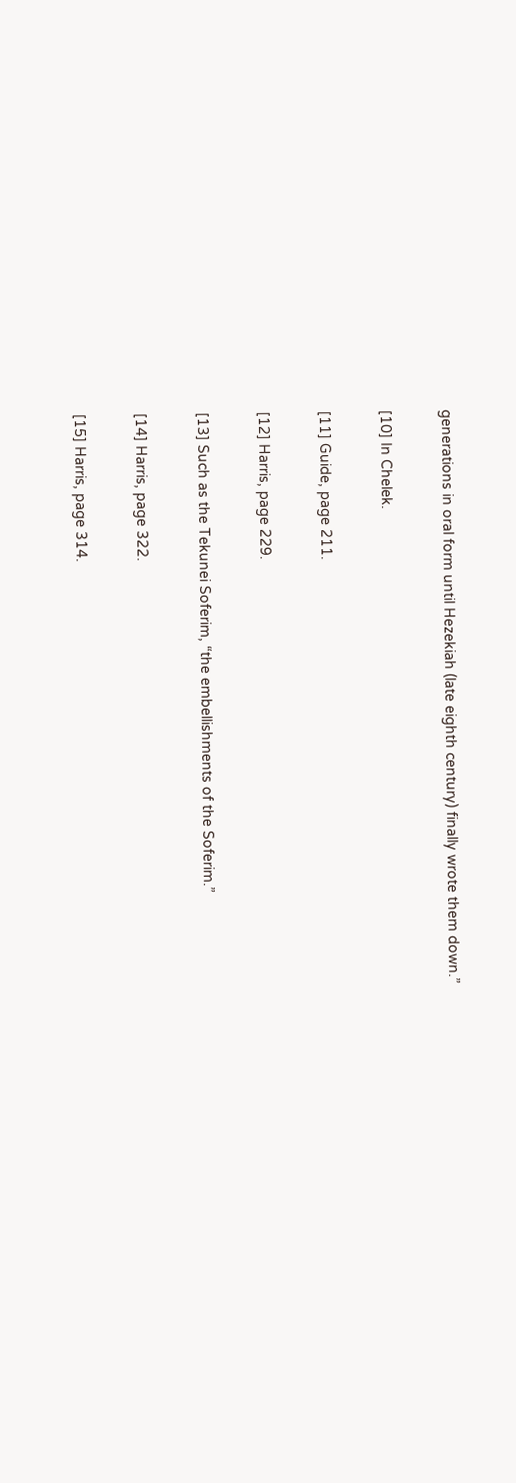generations in oral form until Hezekiah (late eighth century) finally wrote them down.”

[10] In Chelek.

[11] Guide, page 211.

[12] Harris, page 229.

[13] Such as the Tekunei Soferim, “the embellishments of the Soferim.”

[14] Harris, page 322.

[15] Harris, page 314.